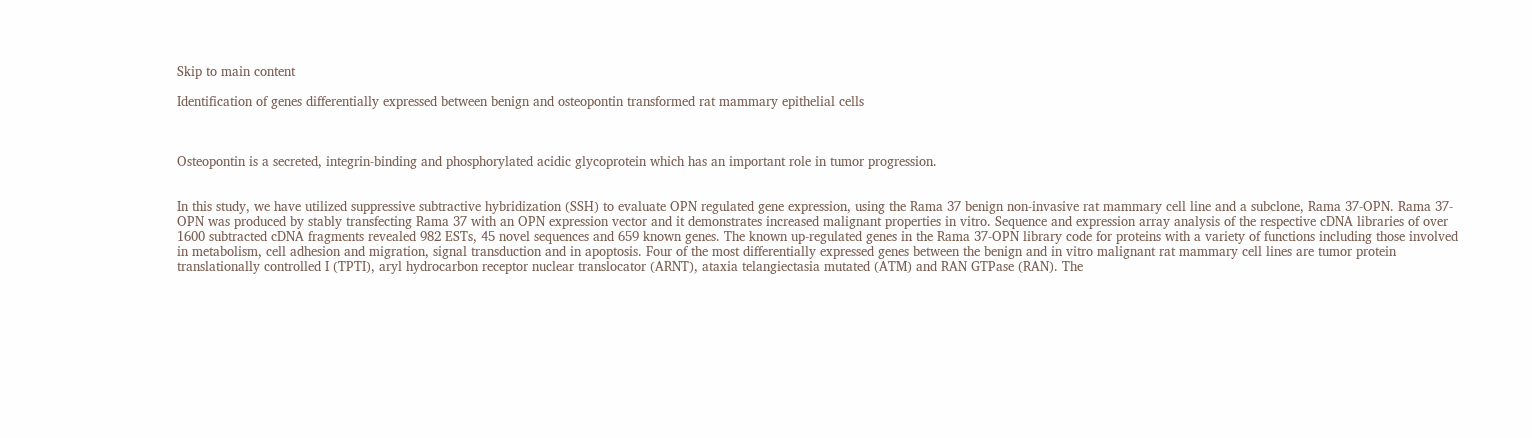Skip to main content

Identification of genes differentially expressed between benign and osteopontin transformed rat mammary epithelial cells



Osteopontin is a secreted, integrin-binding and phosphorylated acidic glycoprotein which has an important role in tumor progression.


In this study, we have utilized suppressive subtractive hybridization (SSH) to evaluate OPN regulated gene expression, using the Rama 37 benign non-invasive rat mammary cell line and a subclone, Rama 37-OPN. Rama 37-OPN was produced by stably transfecting Rama 37 with an OPN expression vector and it demonstrates increased malignant properties in vitro. Sequence and expression array analysis of the respective cDNA libraries of over 1600 subtracted cDNA fragments revealed 982 ESTs, 45 novel sequences and 659 known genes. The known up-regulated genes in the Rama 37-OPN library code for proteins with a variety of functions including those involved in metabolism, cell adhesion and migration, signal transduction and in apoptosis. Four of the most differentially expressed genes between the benign and in vitro malignant rat mammary cell lines are tumor protein translationally controlled I (TPTI), aryl hydrocarbon receptor nuclear translocator (ARNT), ataxia telangiectasia mutated (ATM) and RAN GTPase (RAN). The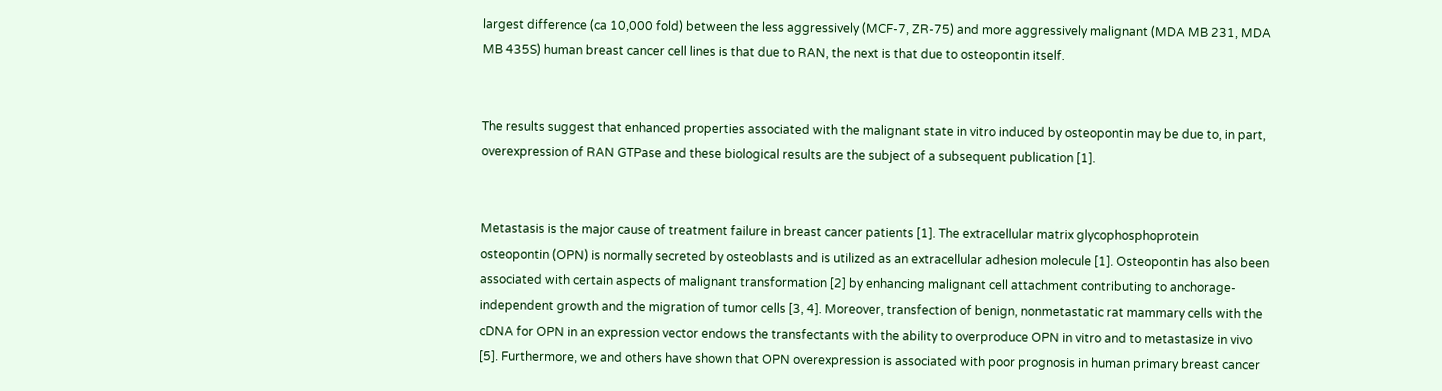largest difference (ca 10,000 fold) between the less aggressively (MCF-7, ZR-75) and more aggressively malignant (MDA MB 231, MDA MB 435S) human breast cancer cell lines is that due to RAN, the next is that due to osteopontin itself.


The results suggest that enhanced properties associated with the malignant state in vitro induced by osteopontin may be due to, in part, overexpression of RAN GTPase and these biological results are the subject of a subsequent publication [1].


Metastasis is the major cause of treatment failure in breast cancer patients [1]. The extracellular matrix glycophosphoprotein osteopontin (OPN) is normally secreted by osteoblasts and is utilized as an extracellular adhesion molecule [1]. Osteopontin has also been associated with certain aspects of malignant transformation [2] by enhancing malignant cell attachment contributing to anchorage-independent growth and the migration of tumor cells [3, 4]. Moreover, transfection of benign, nonmetastatic rat mammary cells with the cDNA for OPN in an expression vector endows the transfectants with the ability to overproduce OPN in vitro and to metastasize in vivo [5]. Furthermore, we and others have shown that OPN overexpression is associated with poor prognosis in human primary breast cancer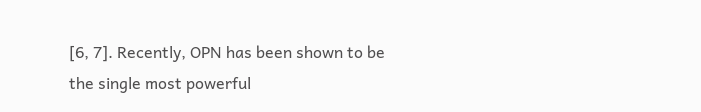[6, 7]. Recently, OPN has been shown to be the single most powerful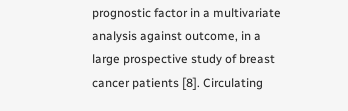prognostic factor in a multivariate analysis against outcome, in a large prospective study of breast cancer patients [8]. Circulating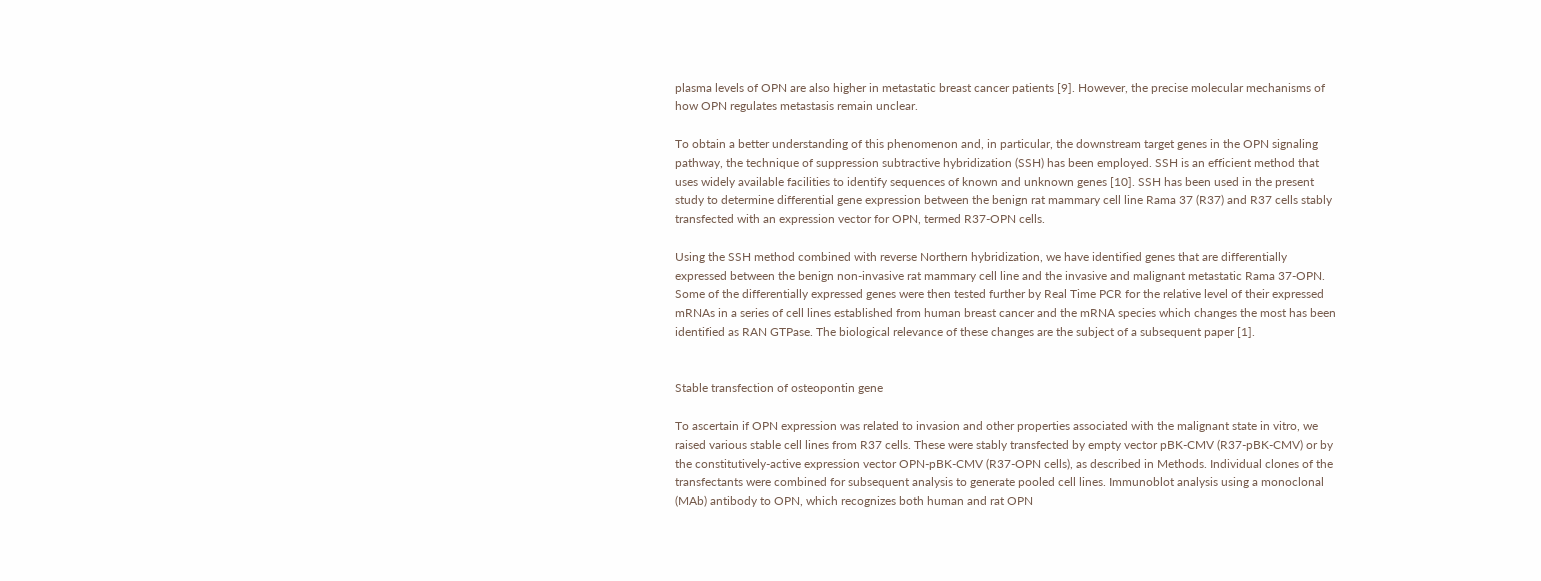plasma levels of OPN are also higher in metastatic breast cancer patients [9]. However, the precise molecular mechanisms of how OPN regulates metastasis remain unclear.

To obtain a better understanding of this phenomenon and, in particular, the downstream target genes in the OPN signaling pathway, the technique of suppression subtractive hybridization (SSH) has been employed. SSH is an efficient method that uses widely available facilities to identify sequences of known and unknown genes [10]. SSH has been used in the present study to determine differential gene expression between the benign rat mammary cell line Rama 37 (R37) and R37 cells stably transfected with an expression vector for OPN, termed R37-OPN cells.

Using the SSH method combined with reverse Northern hybridization, we have identified genes that are differentially expressed between the benign non-invasive rat mammary cell line and the invasive and malignant metastatic Rama 37-OPN. Some of the differentially expressed genes were then tested further by Real Time PCR for the relative level of their expressed mRNAs in a series of cell lines established from human breast cancer and the mRNA species which changes the most has been identified as RAN GTPase. The biological relevance of these changes are the subject of a subsequent paper [1].


Stable transfection of osteopontin gene

To ascertain if OPN expression was related to invasion and other properties associated with the malignant state in vitro, we raised various stable cell lines from R37 cells. These were stably transfected by empty vector pBK-CMV (R37-pBK-CMV) or by the constitutively-active expression vector OPN-pBK-CMV (R37-OPN cells), as described in Methods. Individual clones of the transfectants were combined for subsequent analysis to generate pooled cell lines. Immunoblot analysis using a monoclonal (MAb) antibody to OPN, which recognizes both human and rat OPN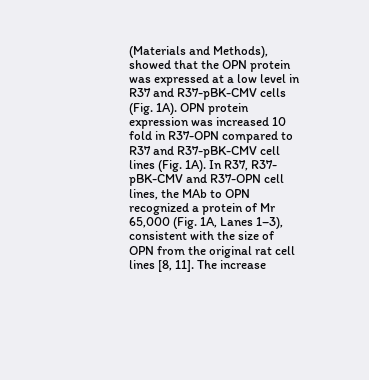(Materials and Methods), showed that the OPN protein was expressed at a low level in R37 and R37-pBK-CMV cells (Fig. 1A). OPN protein expression was increased 10 fold in R37-OPN compared to R37 and R37-pBK-CMV cell lines (Fig. 1A). In R37, R37-pBK-CMV and R37-OPN cell lines, the MAb to OPN recognized a protein of Mr 65,000 (Fig. 1A, Lanes 1–3), consistent with the size of OPN from the original rat cell lines [8, 11]. The increase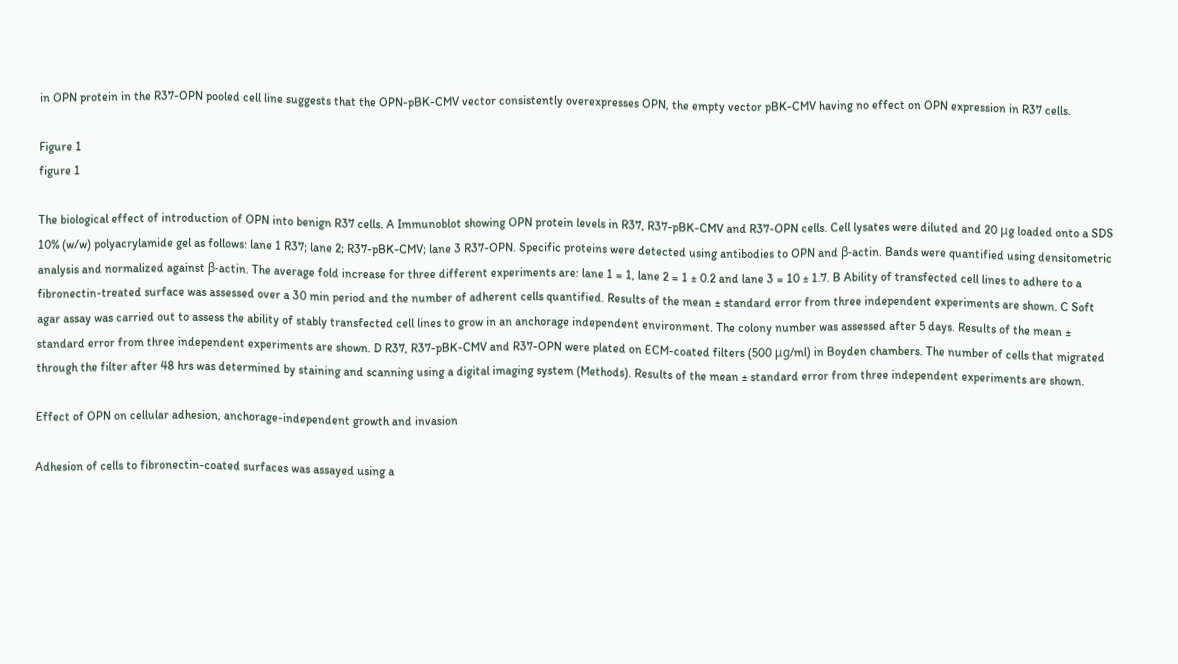in OPN protein in the R37-OPN pooled cell line suggests that the OPN-pBK-CMV vector consistently overexpresses OPN, the empty vector pBK-CMV having no effect on OPN expression in R37 cells.

Figure 1
figure 1

The biological effect of introduction of OPN into benign R37 cells. A Immunoblot showing OPN protein levels in R37, R37-pBK-CMV and R37-OPN cells. Cell lysates were diluted and 20 μg loaded onto a SDS 10% (w/w) polyacrylamide gel as follows: lane 1 R37; lane 2; R37-pBK-CMV; lane 3 R37-OPN. Specific proteins were detected using antibodies to OPN and β-actin. Bands were quantified using densitometric analysis and normalized against β-actin. The average fold increase for three different experiments are: lane 1 = 1, lane 2 = 1 ± 0.2 and lane 3 = 10 ± 1.7. B Ability of transfected cell lines to adhere to a fibronectin-treated surface was assessed over a 30 min period and the number of adherent cells quantified. Results of the mean ± standard error from three independent experiments are shown. C Soft agar assay was carried out to assess the ability of stably transfected cell lines to grow in an anchorage independent environment. The colony number was assessed after 5 days. Results of the mean ± standard error from three independent experiments are shown. D R37, R37-pBK-CMV and R37-OPN were plated on ECM-coated filters (500 μg/ml) in Boyden chambers. The number of cells that migrated through the filter after 48 hrs was determined by staining and scanning using a digital imaging system (Methods). Results of the mean ± standard error from three independent experiments are shown.

Effect of OPN on cellular adhesion, anchorage-independent growth and invasion

Adhesion of cells to fibronectin-coated surfaces was assayed using a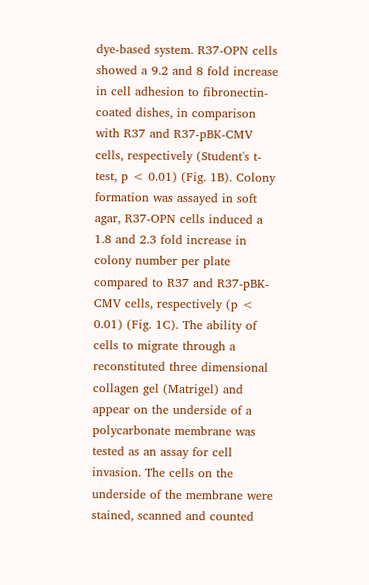dye-based system. R37-OPN cells showed a 9.2 and 8 fold increase in cell adhesion to fibronectin-coated dishes, in comparison with R37 and R37-pBK-CMV cells, respectively (Student's t-test, p < 0.01) (Fig. 1B). Colony formation was assayed in soft agar, R37-OPN cells induced a 1.8 and 2.3 fold increase in colony number per plate compared to R37 and R37-pBK-CMV cells, respectively (p < 0.01) (Fig. 1C). The ability of cells to migrate through a reconstituted three dimensional collagen gel (Matrigel) and appear on the underside of a polycarbonate membrane was tested as an assay for cell invasion. The cells on the underside of the membrane were stained, scanned and counted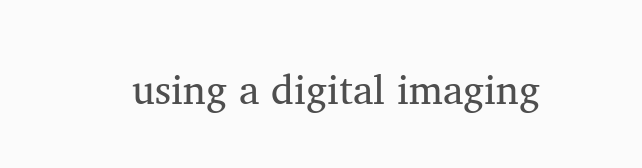using a digital imaging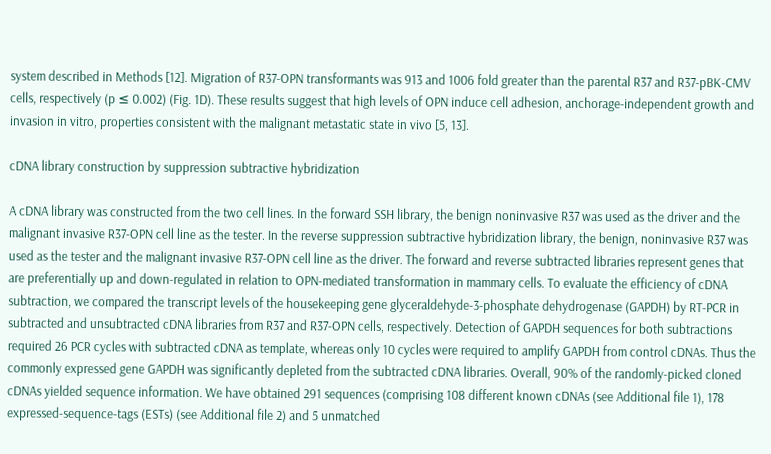system described in Methods [12]. Migration of R37-OPN transformants was 913 and 1006 fold greater than the parental R37 and R37-pBK-CMV cells, respectively (p ≤ 0.002) (Fig. 1D). These results suggest that high levels of OPN induce cell adhesion, anchorage-independent growth and invasion in vitro, properties consistent with the malignant metastatic state in vivo [5, 13].

cDNA library construction by suppression subtractive hybridization

A cDNA library was constructed from the two cell lines. In the forward SSH library, the benign noninvasive R37 was used as the driver and the malignant invasive R37-OPN cell line as the tester. In the reverse suppression subtractive hybridization library, the benign, noninvasive R37 was used as the tester and the malignant invasive R37-OPN cell line as the driver. The forward and reverse subtracted libraries represent genes that are preferentially up and down-regulated in relation to OPN-mediated transformation in mammary cells. To evaluate the efficiency of cDNA subtraction, we compared the transcript levels of the housekeeping gene glyceraldehyde-3-phosphate dehydrogenase (GAPDH) by RT-PCR in subtracted and unsubtracted cDNA libraries from R37 and R37-OPN cells, respectively. Detection of GAPDH sequences for both subtractions required 26 PCR cycles with subtracted cDNA as template, whereas only 10 cycles were required to amplify GAPDH from control cDNAs. Thus the commonly expressed gene GAPDH was significantly depleted from the subtracted cDNA libraries. Overall, 90% of the randomly-picked cloned cDNAs yielded sequence information. We have obtained 291 sequences (comprising 108 different known cDNAs (see Additional file 1), 178 expressed-sequence-tags (ESTs) (see Additional file 2) and 5 unmatched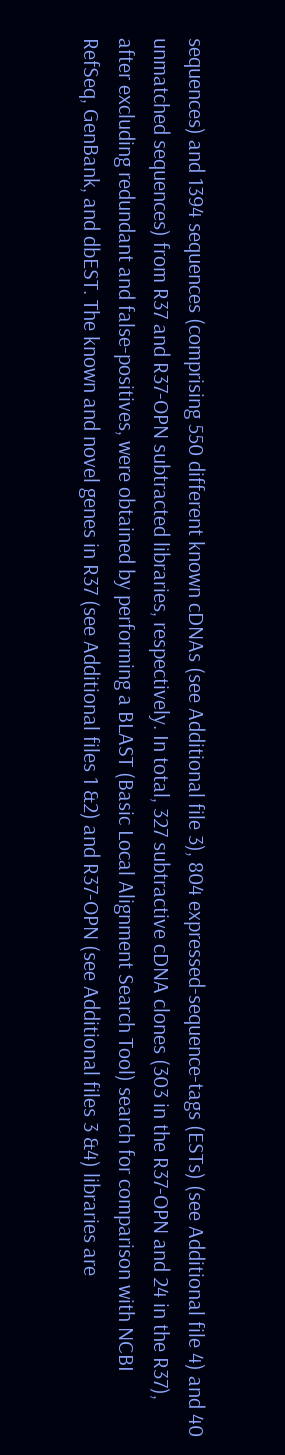sequences) and 1394 sequences (comprising 550 different known cDNAs (see Additional file 3), 804 expressed-sequence-tags (ESTs) (see Additional file 4) and 40 unmatched sequences) from R37 and R37-OPN subtracted libraries, respectively. In total, 327 subtractive cDNA clones (303 in the R37-OPN and 24 in the R37), after excluding redundant and false-positives, were obtained by performing a BLAST (Basic Local Alignment Search Tool) search for comparison with NCBI RefSeq, GenBank, and dbEST. The known and novel genes in R37 (see Additional files 1 &2) and R37-OPN (see Additional files 3 &4) libraries are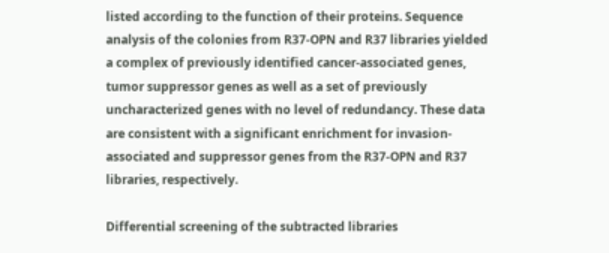listed according to the function of their proteins. Sequence analysis of the colonies from R37-OPN and R37 libraries yielded a complex of previously identified cancer-associated genes, tumor suppressor genes as well as a set of previously uncharacterized genes with no level of redundancy. These data are consistent with a significant enrichment for invasion-associated and suppressor genes from the R37-OPN and R37 libraries, respectively.

Differential screening of the subtracted libraries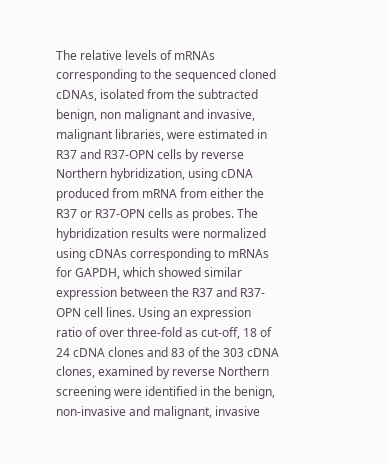The relative levels of mRNAs corresponding to the sequenced cloned cDNAs, isolated from the subtracted benign, non malignant and invasive, malignant libraries, were estimated in R37 and R37-OPN cells by reverse Northern hybridization, using cDNA produced from mRNA from either the R37 or R37-OPN cells as probes. The hybridization results were normalized using cDNAs corresponding to mRNAs for GAPDH, which showed similar expression between the R37 and R37-OPN cell lines. Using an expression ratio of over three-fold as cut-off, 18 of 24 cDNA clones and 83 of the 303 cDNA clones, examined by reverse Northern screening were identified in the benign, non-invasive and malignant, invasive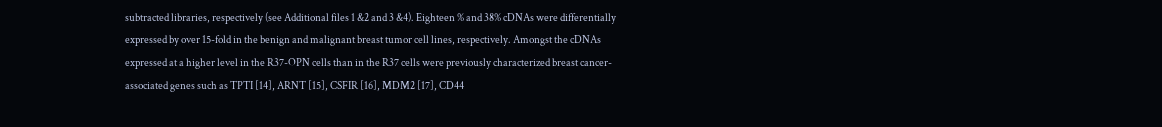subtracted libraries, respectively (see Additional files 1 &2 and 3 &4). Eighteen % and 38% cDNAs were differentially expressed by over 15-fold in the benign and malignant breast tumor cell lines, respectively. Amongst the cDNAs expressed at a higher level in the R37-OPN cells than in the R37 cells were previously characterized breast cancer-associated genes such as TPTI [14], ARNT [15], CSFIR [16], MDM2 [17], CD44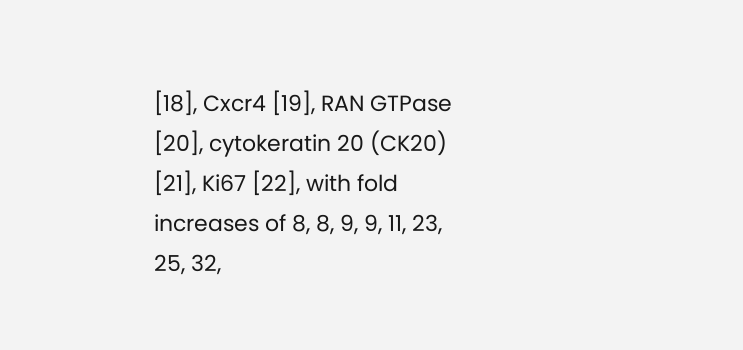[18], Cxcr4 [19], RAN GTPase [20], cytokeratin 20 (CK20) [21], Ki67 [22], with fold increases of 8, 8, 9, 9, 11, 23, 25, 32,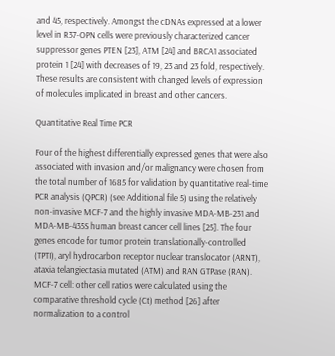and 45, respectively. Amongst the cDNAs expressed at a lower level in R37-OPN cells were previously characterized cancer suppressor genes PTEN [23], ATM [24] and BRCA1 associated protein 1 [24] with decreases of 19, 23 and 23 fold, respectively. These results are consistent with changed levels of expression of molecules implicated in breast and other cancers.

Quantitative Real Time PCR

Four of the highest differentially expressed genes that were also associated with invasion and/or malignancy were chosen from the total number of 1685 for validation by quantitative real-time PCR analysis (QPCR) (see Additional file 5) using the relatively non-invasive MCF-7 and the highly invasive MDA-MB-231 and MDA-MB-435S human breast cancer cell lines [25]. The four genes encode for tumor protein translationally-controlled (TPTI), aryl hydrocarbon receptor nuclear translocator (ARNT), ataxia telangiectasia mutated (ATM) and RAN GTPase (RAN). MCF-7 cell: other cell ratios were calculated using the comparative threshold cycle (Ct) method [26] after normalization to a control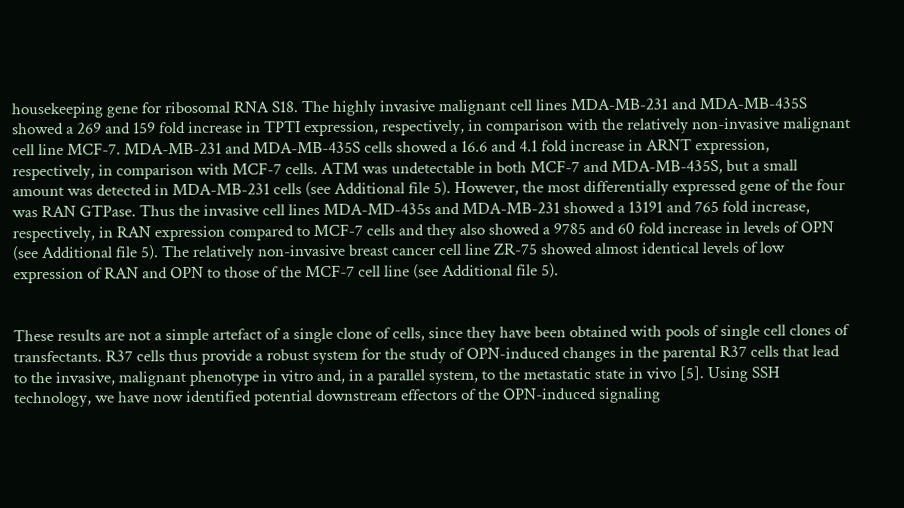housekeeping gene for ribosomal RNA S18. The highly invasive malignant cell lines MDA-MB-231 and MDA-MB-435S showed a 269 and 159 fold increase in TPTI expression, respectively, in comparison with the relatively non-invasive malignant cell line MCF-7. MDA-MB-231 and MDA-MB-435S cells showed a 16.6 and 4.1 fold increase in ARNT expression, respectively, in comparison with MCF-7 cells. ATM was undetectable in both MCF-7 and MDA-MB-435S, but a small amount was detected in MDA-MB-231 cells (see Additional file 5). However, the most differentially expressed gene of the four was RAN GTPase. Thus the invasive cell lines MDA-MD-435s and MDA-MB-231 showed a 13191 and 765 fold increase, respectively, in RAN expression compared to MCF-7 cells and they also showed a 9785 and 60 fold increase in levels of OPN (see Additional file 5). The relatively non-invasive breast cancer cell line ZR-75 showed almost identical levels of low expression of RAN and OPN to those of the MCF-7 cell line (see Additional file 5).


These results are not a simple artefact of a single clone of cells, since they have been obtained with pools of single cell clones of transfectants. R37 cells thus provide a robust system for the study of OPN-induced changes in the parental R37 cells that lead to the invasive, malignant phenotype in vitro and, in a parallel system, to the metastatic state in vivo [5]. Using SSH technology, we have now identified potential downstream effectors of the OPN-induced signaling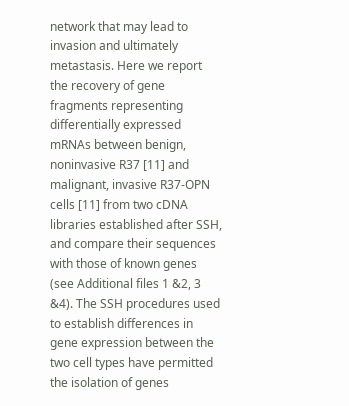network that may lead to invasion and ultimately metastasis. Here we report the recovery of gene fragments representing differentially expressed mRNAs between benign, noninvasive R37 [11] and malignant, invasive R37-OPN cells [11] from two cDNA libraries established after SSH, and compare their sequences with those of known genes (see Additional files 1 &2, 3 &4). The SSH procedures used to establish differences in gene expression between the two cell types have permitted the isolation of genes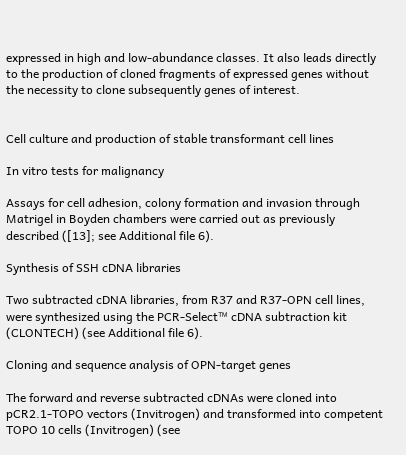expressed in high and low-abundance classes. It also leads directly to the production of cloned fragments of expressed genes without the necessity to clone subsequently genes of interest.


Cell culture and production of stable transformant cell lines

In vitro tests for malignancy

Assays for cell adhesion, colony formation and invasion through Matrigel in Boyden chambers were carried out as previously described ([13]; see Additional file 6).

Synthesis of SSH cDNA libraries

Two subtracted cDNA libraries, from R37 and R37-OPN cell lines, were synthesized using the PCR-Select™ cDNA subtraction kit (CLONTECH) (see Additional file 6).

Cloning and sequence analysis of OPN-target genes

The forward and reverse subtracted cDNAs were cloned into pCR2.1-TOPO vectors (Invitrogen) and transformed into competent TOPO 10 cells (Invitrogen) (see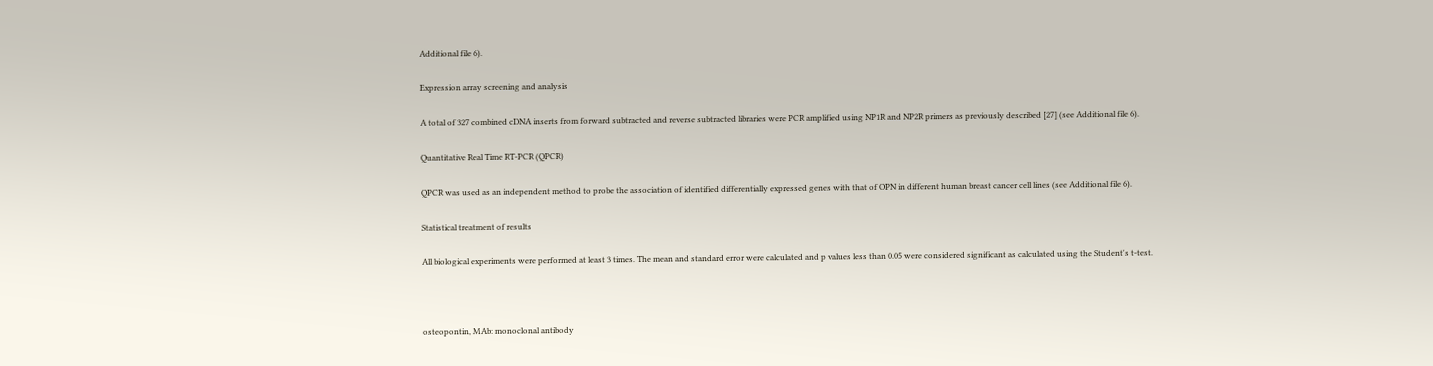Additional file 6).

Expression array screening and analysis

A total of 327 combined cDNA inserts from forward subtracted and reverse subtracted libraries were PCR amplified using NP1R and NP2R primers as previously described [27] (see Additional file 6).

Quantitative Real Time RT-PCR (QPCR)

QPCR was used as an independent method to probe the association of identified differentially expressed genes with that of OPN in different human breast cancer cell lines (see Additional file 6).

Statistical treatment of results

All biological experiments were performed at least 3 times. The mean and standard error were calculated and p values less than 0.05 were considered significant as calculated using the Student's t-test.



osteopontin, MAb: monoclonal antibody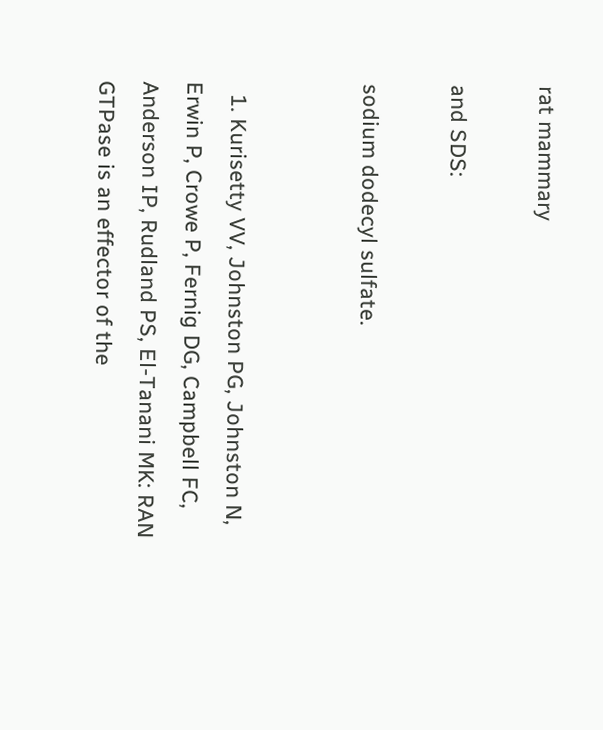rat mammary

and SDS:

sodium dodecyl sulfate.


  1. Kurisetty VV, Johnston PG, Johnston N, Erwin P, Crowe P, Fernig DG, Campbell FC, Anderson IP, Rudland PS, El-Tanani MK: RAN GTPase is an effector of the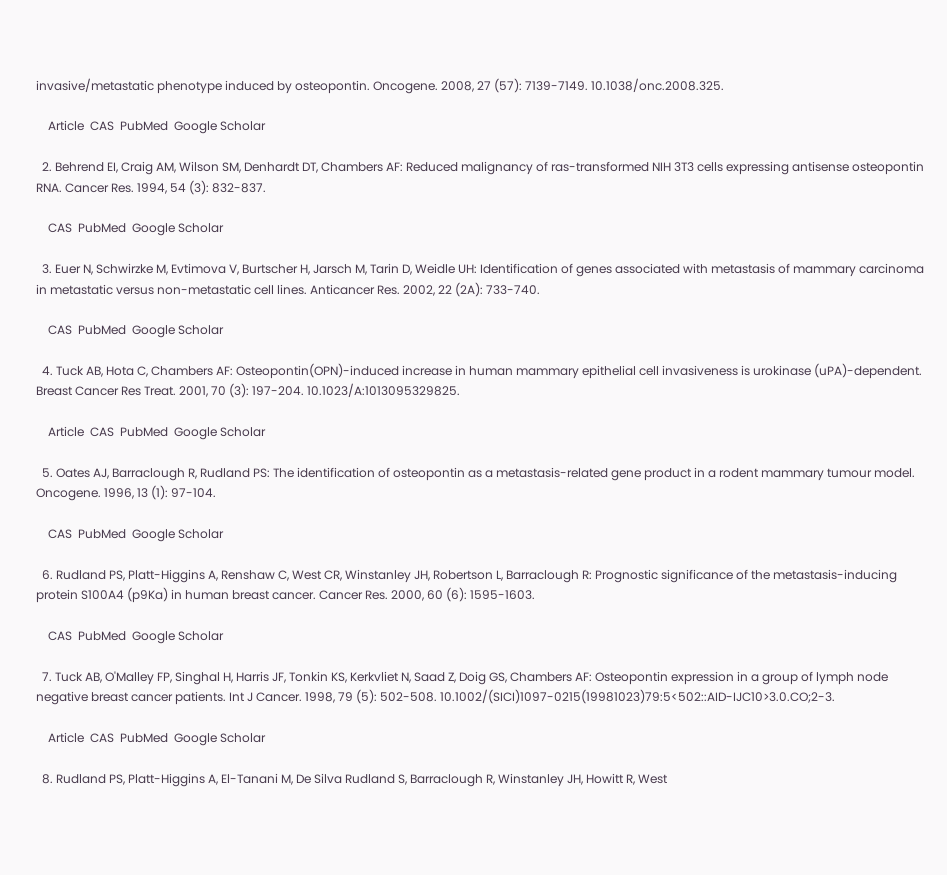invasive/metastatic phenotype induced by osteopontin. Oncogene. 2008, 27 (57): 7139-7149. 10.1038/onc.2008.325.

    Article  CAS  PubMed  Google Scholar

  2. Behrend EI, Craig AM, Wilson SM, Denhardt DT, Chambers AF: Reduced malignancy of ras-transformed NIH 3T3 cells expressing antisense osteopontin RNA. Cancer Res. 1994, 54 (3): 832-837.

    CAS  PubMed  Google Scholar

  3. Euer N, Schwirzke M, Evtimova V, Burtscher H, Jarsch M, Tarin D, Weidle UH: Identification of genes associated with metastasis of mammary carcinoma in metastatic versus non-metastatic cell lines. Anticancer Res. 2002, 22 (2A): 733-740.

    CAS  PubMed  Google Scholar

  4. Tuck AB, Hota C, Chambers AF: Osteopontin(OPN)-induced increase in human mammary epithelial cell invasiveness is urokinase (uPA)-dependent. Breast Cancer Res Treat. 2001, 70 (3): 197-204. 10.1023/A:1013095329825.

    Article  CAS  PubMed  Google Scholar

  5. Oates AJ, Barraclough R, Rudland PS: The identification of osteopontin as a metastasis-related gene product in a rodent mammary tumour model. Oncogene. 1996, 13 (1): 97-104.

    CAS  PubMed  Google Scholar

  6. Rudland PS, Platt-Higgins A, Renshaw C, West CR, Winstanley JH, Robertson L, Barraclough R: Prognostic significance of the metastasis-inducing protein S100A4 (p9Ka) in human breast cancer. Cancer Res. 2000, 60 (6): 1595-1603.

    CAS  PubMed  Google Scholar

  7. Tuck AB, O'Malley FP, Singhal H, Harris JF, Tonkin KS, Kerkvliet N, Saad Z, Doig GS, Chambers AF: Osteopontin expression in a group of lymph node negative breast cancer patients. Int J Cancer. 1998, 79 (5): 502-508. 10.1002/(SICI)1097-0215(19981023)79:5<502::AID-IJC10>3.0.CO;2-3.

    Article  CAS  PubMed  Google Scholar

  8. Rudland PS, Platt-Higgins A, El-Tanani M, De Silva Rudland S, Barraclough R, Winstanley JH, Howitt R, West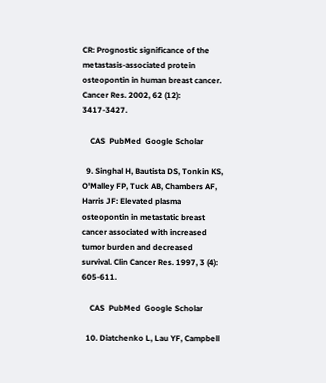CR: Prognostic significance of the metastasis-associated protein osteopontin in human breast cancer. Cancer Res. 2002, 62 (12): 3417-3427.

    CAS  PubMed  Google Scholar

  9. Singhal H, Bautista DS, Tonkin KS, O'Malley FP, Tuck AB, Chambers AF, Harris JF: Elevated plasma osteopontin in metastatic breast cancer associated with increased tumor burden and decreased survival. Clin Cancer Res. 1997, 3 (4): 605-611.

    CAS  PubMed  Google Scholar

  10. Diatchenko L, Lau YF, Campbell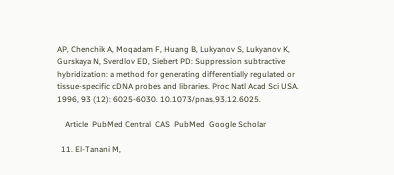AP, Chenchik A, Moqadam F, Huang B, Lukyanov S, Lukyanov K, Gurskaya N, Sverdlov ED, Siebert PD: Suppression subtractive hybridization: a method for generating differentially regulated or tissue-specific cDNA probes and libraries. Proc Natl Acad Sci USA. 1996, 93 (12): 6025-6030. 10.1073/pnas.93.12.6025.

    Article  PubMed Central  CAS  PubMed  Google Scholar

  11. El-Tanani M,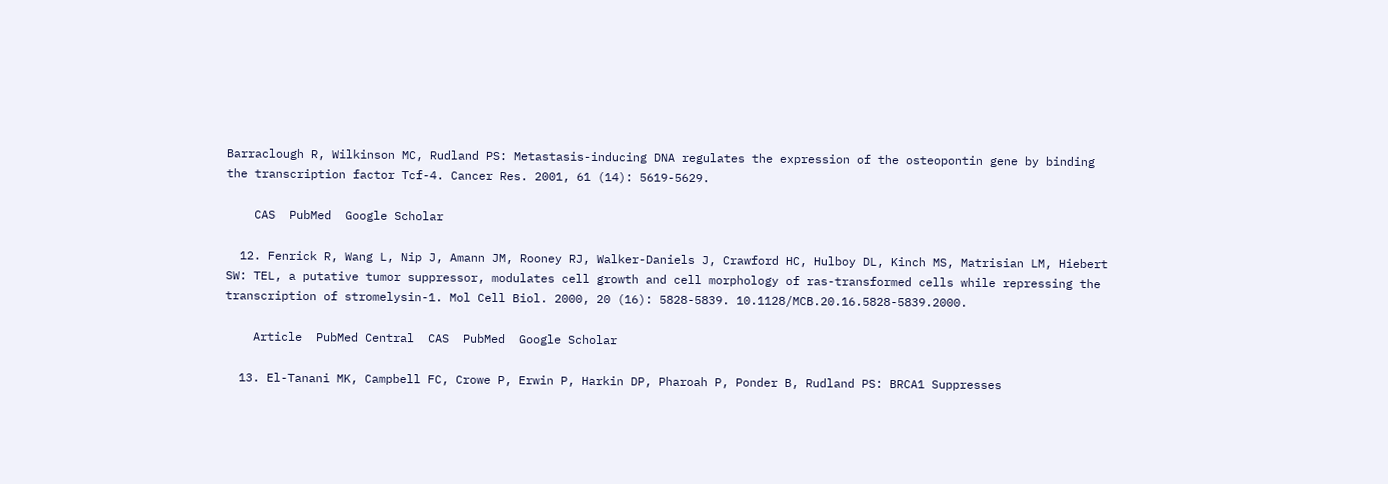Barraclough R, Wilkinson MC, Rudland PS: Metastasis-inducing DNA regulates the expression of the osteopontin gene by binding the transcription factor Tcf-4. Cancer Res. 2001, 61 (14): 5619-5629.

    CAS  PubMed  Google Scholar

  12. Fenrick R, Wang L, Nip J, Amann JM, Rooney RJ, Walker-Daniels J, Crawford HC, Hulboy DL, Kinch MS, Matrisian LM, Hiebert SW: TEL, a putative tumor suppressor, modulates cell growth and cell morphology of ras-transformed cells while repressing the transcription of stromelysin-1. Mol Cell Biol. 2000, 20 (16): 5828-5839. 10.1128/MCB.20.16.5828-5839.2000.

    Article  PubMed Central  CAS  PubMed  Google Scholar

  13. El-Tanani MK, Campbell FC, Crowe P, Erwin P, Harkin DP, Pharoah P, Ponder B, Rudland PS: BRCA1 Suppresses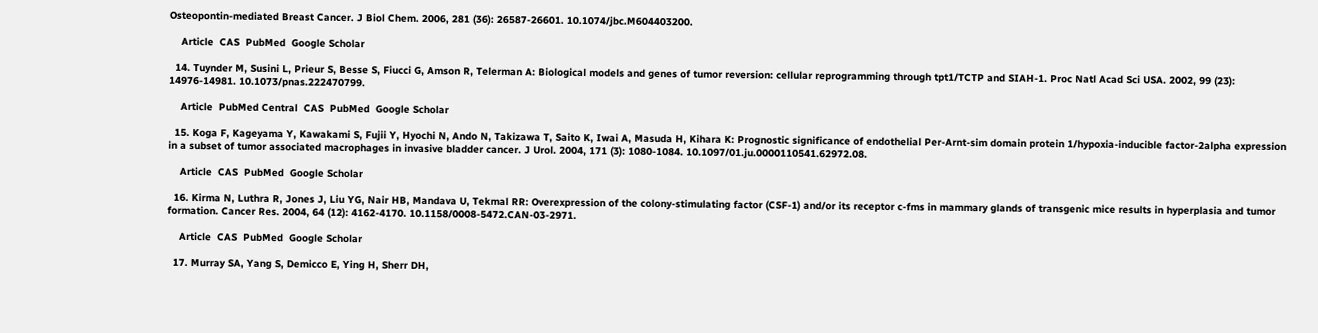Osteopontin-mediated Breast Cancer. J Biol Chem. 2006, 281 (36): 26587-26601. 10.1074/jbc.M604403200.

    Article  CAS  PubMed  Google Scholar

  14. Tuynder M, Susini L, Prieur S, Besse S, Fiucci G, Amson R, Telerman A: Biological models and genes of tumor reversion: cellular reprogramming through tpt1/TCTP and SIAH-1. Proc Natl Acad Sci USA. 2002, 99 (23): 14976-14981. 10.1073/pnas.222470799.

    Article  PubMed Central  CAS  PubMed  Google Scholar

  15. Koga F, Kageyama Y, Kawakami S, Fujii Y, Hyochi N, Ando N, Takizawa T, Saito K, Iwai A, Masuda H, Kihara K: Prognostic significance of endothelial Per-Arnt-sim domain protein 1/hypoxia-inducible factor-2alpha expression in a subset of tumor associated macrophages in invasive bladder cancer. J Urol. 2004, 171 (3): 1080-1084. 10.1097/01.ju.0000110541.62972.08.

    Article  CAS  PubMed  Google Scholar

  16. Kirma N, Luthra R, Jones J, Liu YG, Nair HB, Mandava U, Tekmal RR: Overexpression of the colony-stimulating factor (CSF-1) and/or its receptor c-fms in mammary glands of transgenic mice results in hyperplasia and tumor formation. Cancer Res. 2004, 64 (12): 4162-4170. 10.1158/0008-5472.CAN-03-2971.

    Article  CAS  PubMed  Google Scholar

  17. Murray SA, Yang S, Demicco E, Ying H, Sherr DH,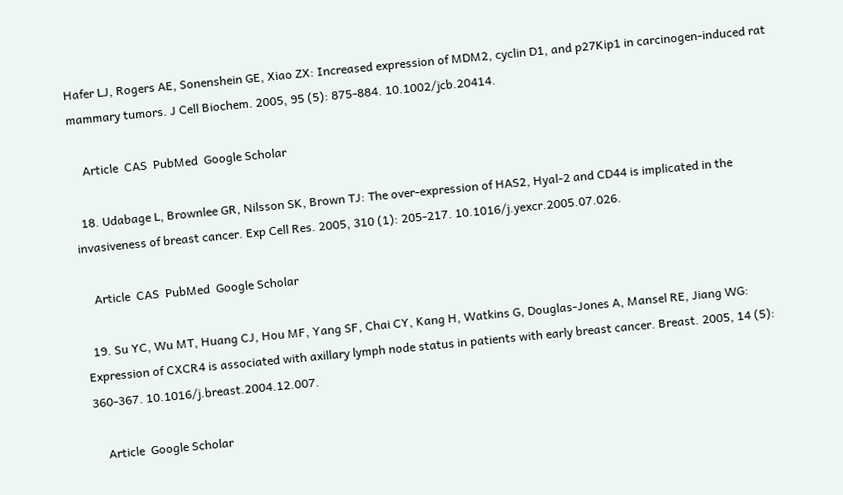Hafer LJ, Rogers AE, Sonenshein GE, Xiao ZX: Increased expression of MDM2, cyclin D1, and p27Kip1 in carcinogen-induced rat mammary tumors. J Cell Biochem. 2005, 95 (5): 875-884. 10.1002/jcb.20414.

    Article  CAS  PubMed  Google Scholar

  18. Udabage L, Brownlee GR, Nilsson SK, Brown TJ: The over-expression of HAS2, Hyal-2 and CD44 is implicated in the invasiveness of breast cancer. Exp Cell Res. 2005, 310 (1): 205-217. 10.1016/j.yexcr.2005.07.026.

    Article  CAS  PubMed  Google Scholar

  19. Su YC, Wu MT, Huang CJ, Hou MF, Yang SF, Chai CY, Kang H, Watkins G, Douglas-Jones A, Mansel RE, Jiang WG: Expression of CXCR4 is associated with axillary lymph node status in patients with early breast cancer. Breast. 2005, 14 (5): 360-367. 10.1016/j.breast.2004.12.007.

    Article  Google Scholar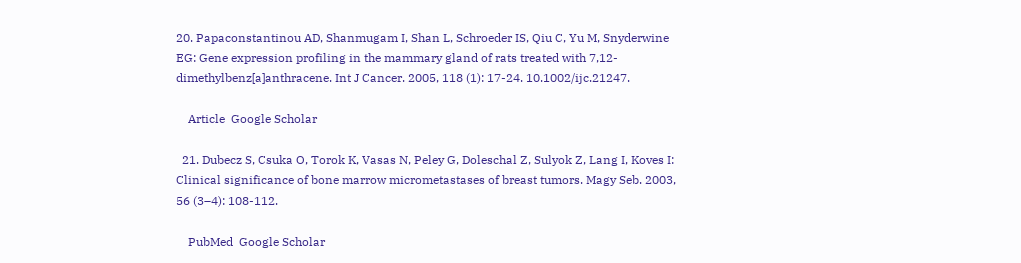20. Papaconstantinou AD, Shanmugam I, Shan L, Schroeder IS, Qiu C, Yu M, Snyderwine EG: Gene expression profiling in the mammary gland of rats treated with 7,12-dimethylbenz[a]anthracene. Int J Cancer. 2005, 118 (1): 17-24. 10.1002/ijc.21247.

    Article  Google Scholar

  21. Dubecz S, Csuka O, Torok K, Vasas N, Peley G, Doleschal Z, Sulyok Z, Lang I, Koves I: Clinical significance of bone marrow micrometastases of breast tumors. Magy Seb. 2003, 56 (3–4): 108-112.

    PubMed  Google Scholar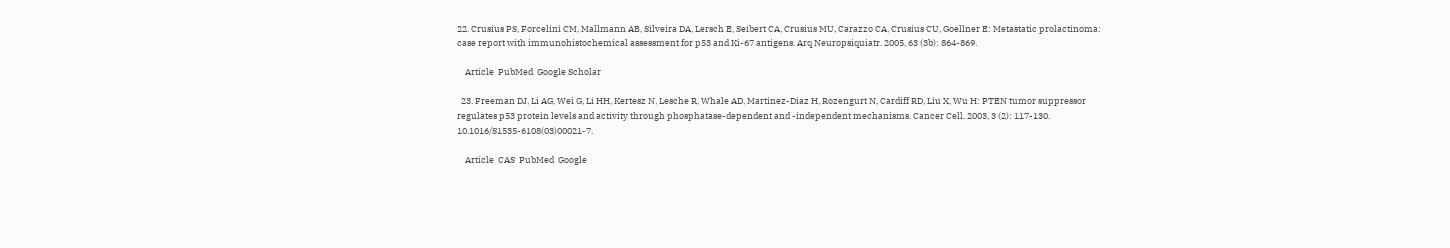22. Crusius PS, Forcelini CM, Mallmann AB, Silveira DA, Lersch E, Seibert CA, Crusius MU, Carazzo CA, Crusius CU, Goellner E: Metastatic prolactinoma: case report with immunohistochemical assessment for p53 and Ki-67 antigens. Arq Neuropsiquiatr. 2005, 63 (3b): 864-869.

    Article  PubMed  Google Scholar

  23. Freeman DJ, Li AG, Wei G, Li HH, Kertesz N, Lesche R, Whale AD, Martinez-Diaz H, Rozengurt N, Cardiff RD, Liu X, Wu H: PTEN tumor suppressor regulates p53 protein levels and activity through phosphatase-dependent and -independent mechanisms. Cancer Cell. 2003, 3 (2): 117-130. 10.1016/S1535-6108(03)00021-7.

    Article  CAS  PubMed  Google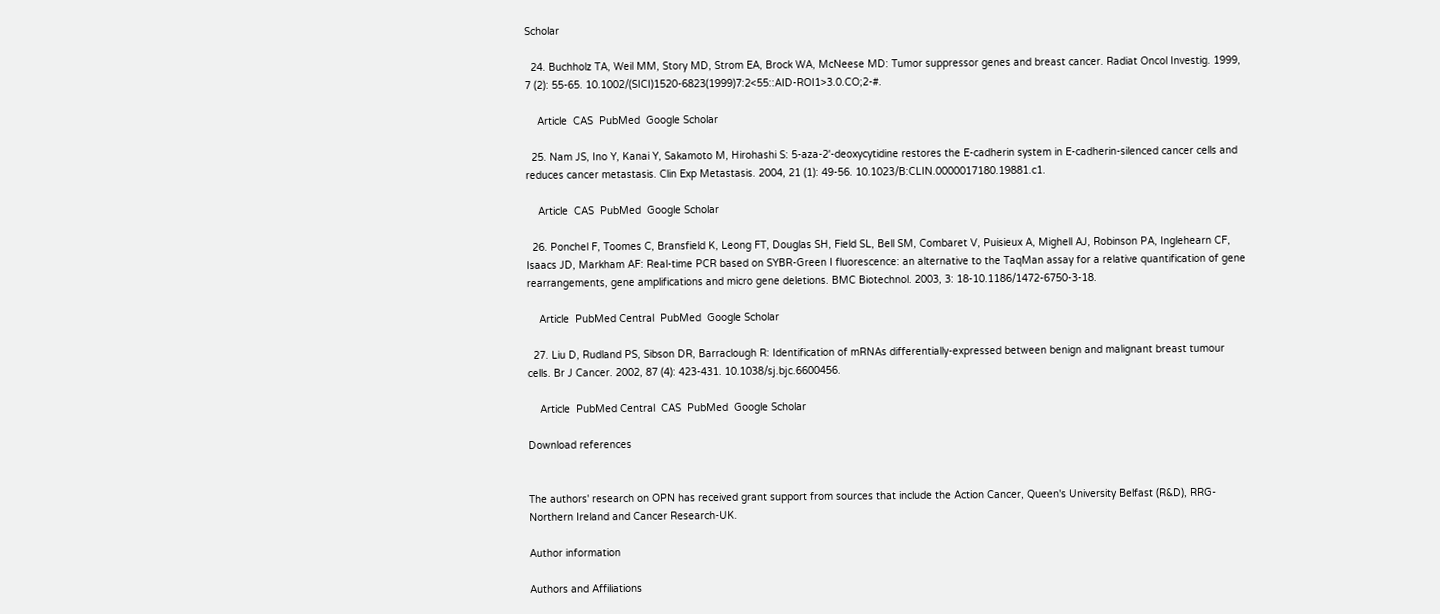Scholar

  24. Buchholz TA, Weil MM, Story MD, Strom EA, Brock WA, McNeese MD: Tumor suppressor genes and breast cancer. Radiat Oncol Investig. 1999, 7 (2): 55-65. 10.1002/(SICI)1520-6823(1999)7:2<55::AID-ROI1>3.0.CO;2-#.

    Article  CAS  PubMed  Google Scholar

  25. Nam JS, Ino Y, Kanai Y, Sakamoto M, Hirohashi S: 5-aza-2'-deoxycytidine restores the E-cadherin system in E-cadherin-silenced cancer cells and reduces cancer metastasis. Clin Exp Metastasis. 2004, 21 (1): 49-56. 10.1023/B:CLIN.0000017180.19881.c1.

    Article  CAS  PubMed  Google Scholar

  26. Ponchel F, Toomes C, Bransfield K, Leong FT, Douglas SH, Field SL, Bell SM, Combaret V, Puisieux A, Mighell AJ, Robinson PA, Inglehearn CF, Isaacs JD, Markham AF: Real-time PCR based on SYBR-Green I fluorescence: an alternative to the TaqMan assay for a relative quantification of gene rearrangements, gene amplifications and micro gene deletions. BMC Biotechnol. 2003, 3: 18-10.1186/1472-6750-3-18.

    Article  PubMed Central  PubMed  Google Scholar

  27. Liu D, Rudland PS, Sibson DR, Barraclough R: Identification of mRNAs differentially-expressed between benign and malignant breast tumour cells. Br J Cancer. 2002, 87 (4): 423-431. 10.1038/sj.bjc.6600456.

    Article  PubMed Central  CAS  PubMed  Google Scholar

Download references


The authors' research on OPN has received grant support from sources that include the Action Cancer, Queen's University Belfast (R&D), RRG-Northern Ireland and Cancer Research-UK.

Author information

Authors and Affiliations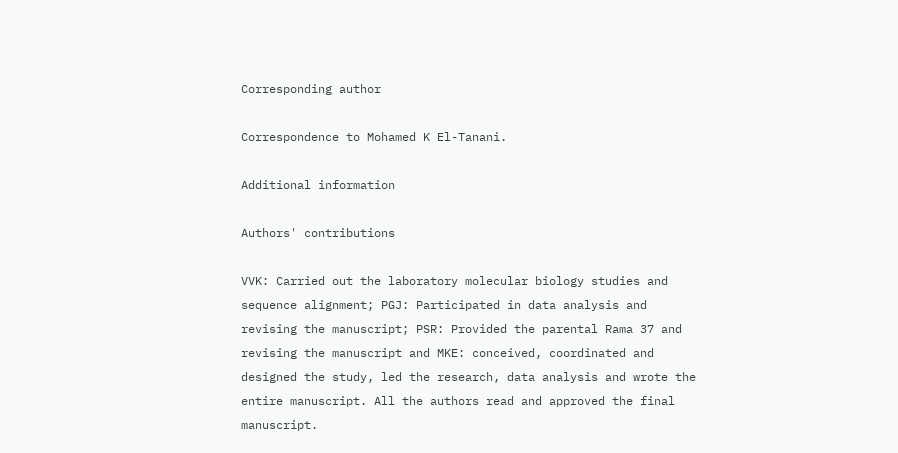Corresponding author

Correspondence to Mohamed K El-Tanani.

Additional information

Authors' contributions

VVK: Carried out the laboratory molecular biology studies and sequence alignment; PGJ: Participated in data analysis and revising the manuscript; PSR: Provided the parental Rama 37 and revising the manuscript and MKE: conceived, coordinated and designed the study, led the research, data analysis and wrote the entire manuscript. All the authors read and approved the final manuscript.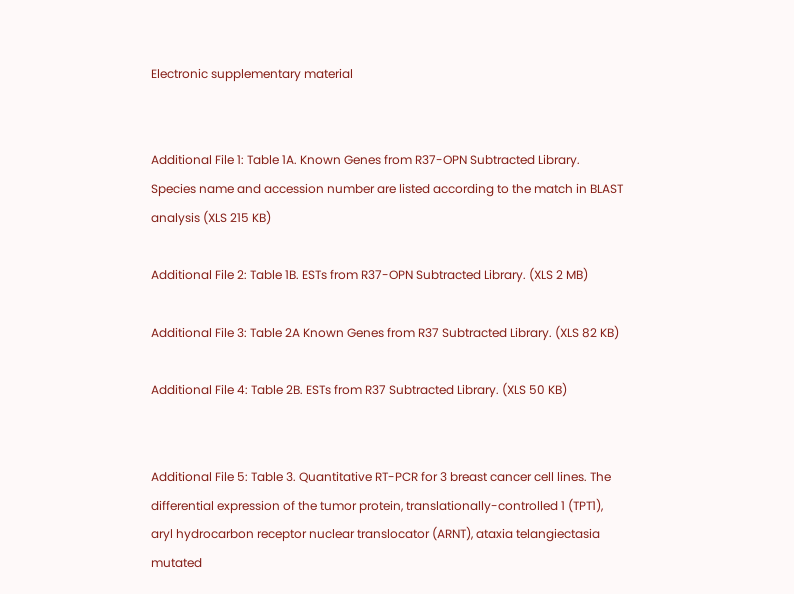Electronic supplementary material


Additional File 1: Table 1A. Known Genes from R37-OPN Subtracted Library. Species name and accession number are listed according to the match in BLAST analysis (XLS 215 KB)

Additional File 2: Table 1B. ESTs from R37-OPN Subtracted Library. (XLS 2 MB)

Additional File 3: Table 2A Known Genes from R37 Subtracted Library. (XLS 82 KB)

Additional File 4: Table 2B. ESTs from R37 Subtracted Library. (XLS 50 KB)


Additional File 5: Table 3. Quantitative RT-PCR for 3 breast cancer cell lines. The differential expression of the tumor protein, translationally-controlled 1 (TPT1), aryl hydrocarbon receptor nuclear translocator (ARNT), ataxia telangiectasia mutated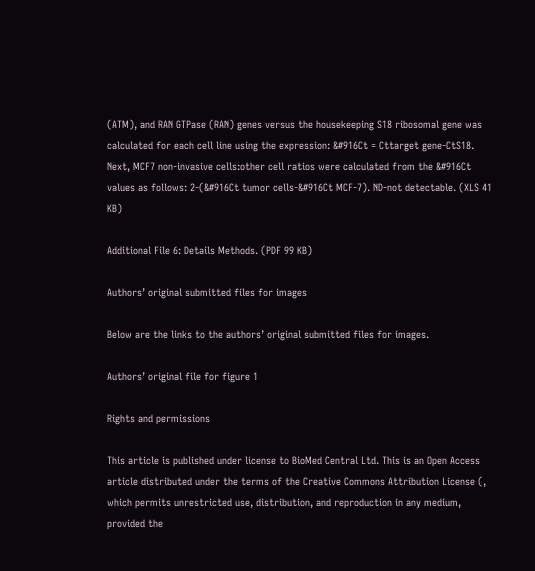(ATM), and RAN GTPase (RAN) genes versus the housekeeping S18 ribosomal gene was calculated for each cell line using the expression: &#916Ct = Cttarget gene-CtS18. Next, MCF7 non-invasive cells:other cell ratios were calculated from the &#916Ct values as follows: 2-(&#916Ct tumor cells-&#916Ct MCF-7). ND-not detectable. (XLS 41 KB)

Additional File 6: Details Methods. (PDF 99 KB)

Authors’ original submitted files for images

Below are the links to the authors’ original submitted files for images.

Authors’ original file for figure 1

Rights and permissions

This article is published under license to BioMed Central Ltd. This is an Open Access article distributed under the terms of the Creative Commons Attribution License (, which permits unrestricted use, distribution, and reproduction in any medium, provided the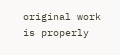original work is properly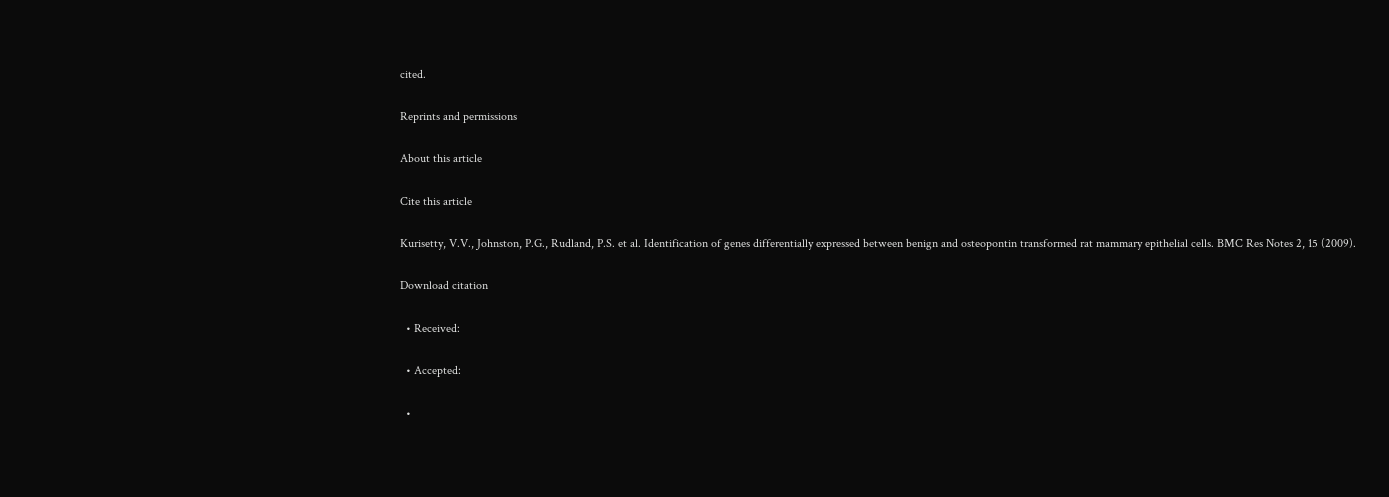cited.

Reprints and permissions

About this article

Cite this article

Kurisetty, V.V., Johnston, P.G., Rudland, P.S. et al. Identification of genes differentially expressed between benign and osteopontin transformed rat mammary epithelial cells. BMC Res Notes 2, 15 (2009).

Download citation

  • Received:

  • Accepted:

  •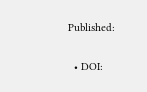Published:

  • DOI: